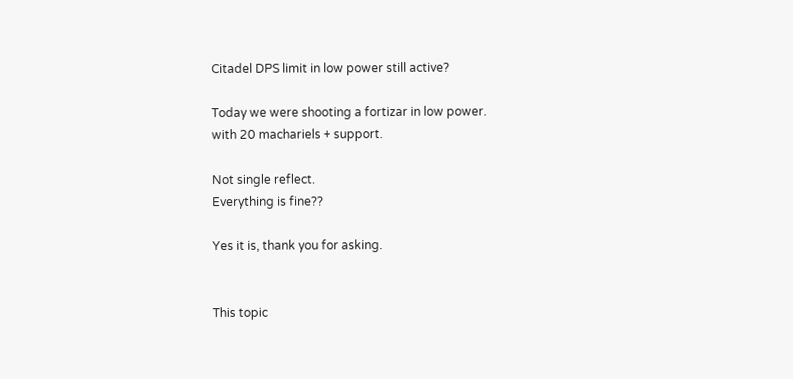Citadel DPS limit in low power still active?

Today we were shooting a fortizar in low power.
with 20 machariels + support.

Not single reflect.
Everything is fine??

Yes it is, thank you for asking.


This topic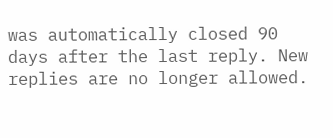was automatically closed 90 days after the last reply. New replies are no longer allowed.